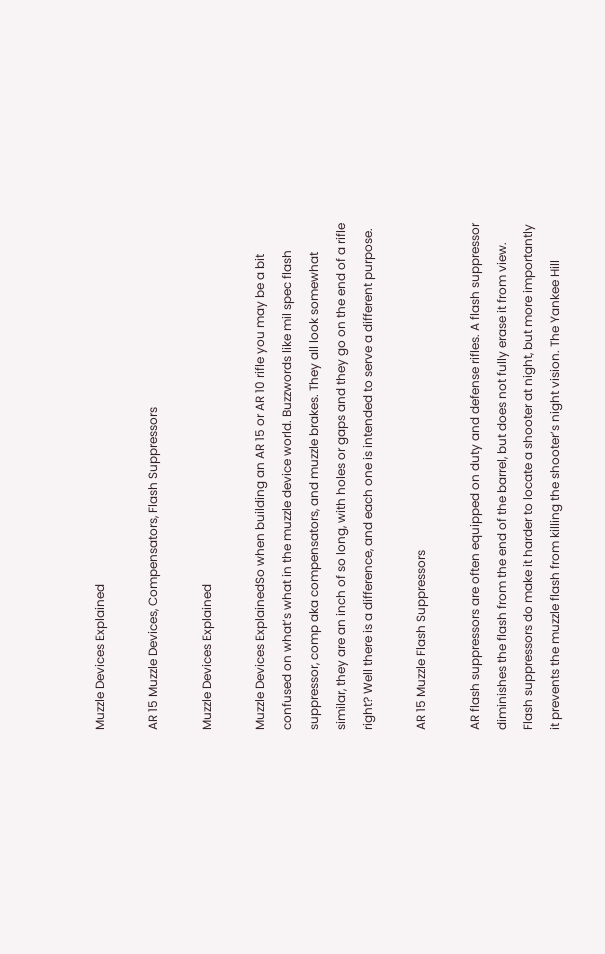Muzzle Devices Explained

AR 15 Muzzle Devices, Compensators, Flash Suppressors

Muzzle Devices Explained

Muzzle Devices ExplainedSo when building an AR 15 or AR 10 rifle you may be a bit confused on what’s what in the muzzle device world. Buzzwords like mil spec flash suppressor, comp aka compensators, and muzzle brakes. They all look somewhat similar, they are an inch of so long, with holes or gaps and they go on the end of a rifle right? Well there is a difference, and each one is intended to serve a different purpose.

AR 15 Muzzle Flash Suppressors

AR flash suppressors are often equipped on duty and defense rifles. A flash suppressor diminishes the flash from the end of the barrel, but does not fully erase it from view. Flash suppressors do make it harder to locate a shooter at night, but more importantly it prevents the muzzle flash from killing the shooter’s night vision. The Yankee Hill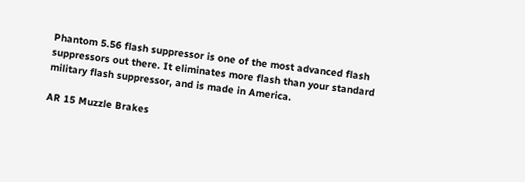Phantom 5.56 flash suppressor is one of the most advanced flash suppressors out there. It eliminates more flash than your standard military flash suppressor, and is made in America.

AR 15 Muzzle Brakes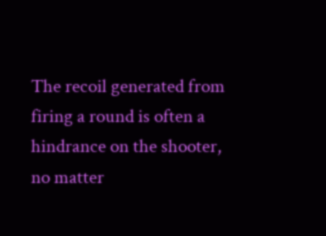The recoil generated from firing a round is often a hindrance on the shooter, no matter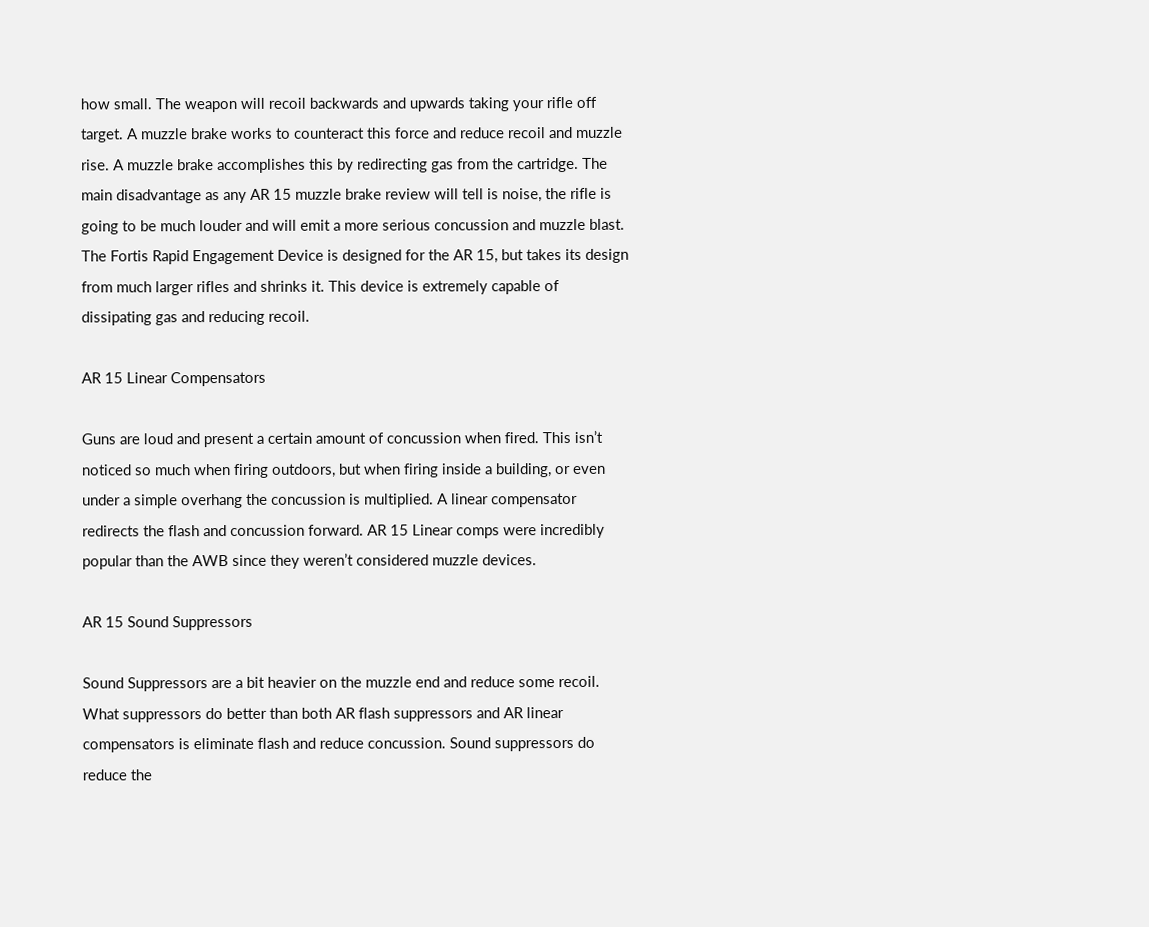how small. The weapon will recoil backwards and upwards taking your rifle off target. A muzzle brake works to counteract this force and reduce recoil and muzzle rise. A muzzle brake accomplishes this by redirecting gas from the cartridge. The main disadvantage as any AR 15 muzzle brake review will tell is noise, the rifle is going to be much louder and will emit a more serious concussion and muzzle blast. The Fortis Rapid Engagement Device is designed for the AR 15, but takes its design from much larger rifles and shrinks it. This device is extremely capable of dissipating gas and reducing recoil.

AR 15 Linear Compensators

Guns are loud and present a certain amount of concussion when fired. This isn’t noticed so much when firing outdoors, but when firing inside a building, or even under a simple overhang the concussion is multiplied. A linear compensator redirects the flash and concussion forward. AR 15 Linear comps were incredibly popular than the AWB since they weren’t considered muzzle devices.

AR 15 Sound Suppressors

Sound Suppressors are a bit heavier on the muzzle end and reduce some recoil. What suppressors do better than both AR flash suppressors and AR linear compensators is eliminate flash and reduce concussion. Sound suppressors do reduce the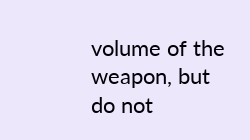volume of the weapon, but do not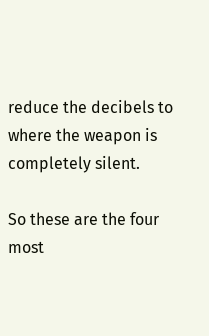reduce the decibels to where the weapon is completely silent.

So these are the four most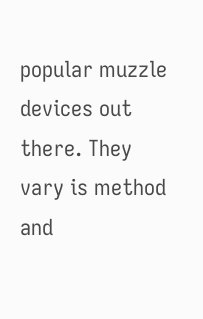popular muzzle devices out there. They vary is method and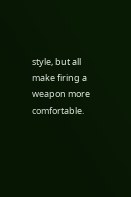style, but all make firing a weapon more comfortable.